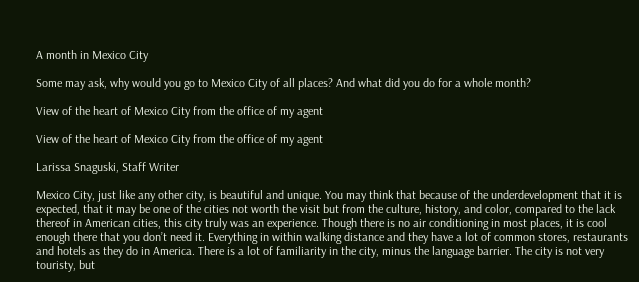A month in Mexico City

Some may ask, why would you go to Mexico City of all places? And what did you do for a whole month?

View of the heart of Mexico City from the office of my agent

View of the heart of Mexico City from the office of my agent

Larissa Snaguski, Staff Writer

Mexico City, just like any other city, is beautiful and unique. You may think that because of the underdevelopment that it is expected, that it may be one of the cities not worth the visit but from the culture, history, and color, compared to the lack thereof in American cities, this city truly was an experience. Though there is no air conditioning in most places, it is cool enough there that you don’t need it. Everything in within walking distance and they have a lot of common stores, restaurants and hotels as they do in America. There is a lot of familiarity in the city, minus the language barrier. The city is not very touristy, but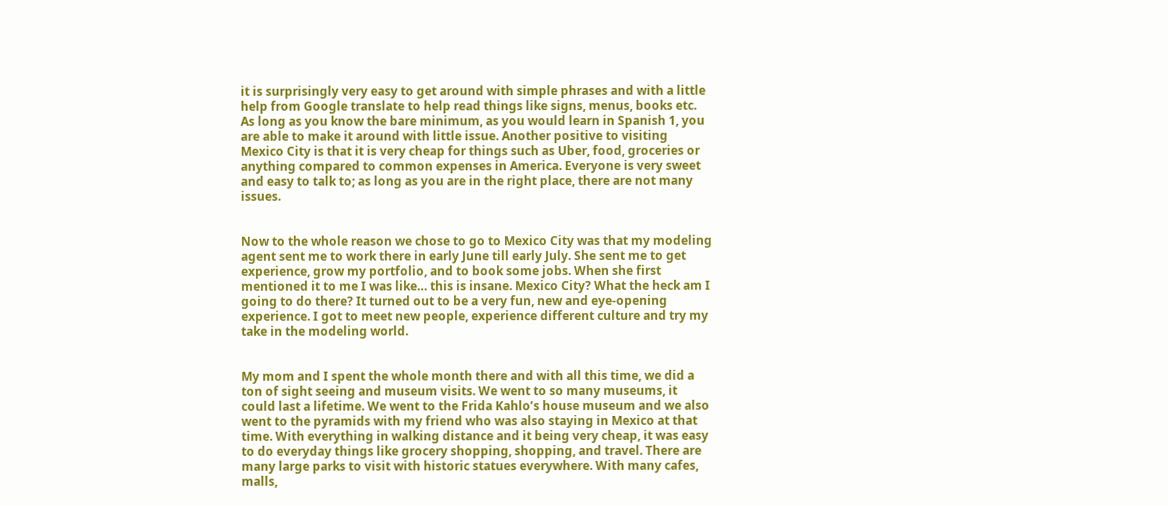it is surprisingly very easy to get around with simple phrases and with a little help from Google translate to help read things like signs, menus, books etc.  As long as you know the bare minimum, as you would learn in Spanish 1, you are able to make it around with little issue. Another positive to visiting Mexico City is that it is very cheap for things such as Uber, food, groceries or anything compared to common expenses in America. Everyone is very sweet and easy to talk to; as long as you are in the right place, there are not many issues.


Now to the whole reason we chose to go to Mexico City was that my modeling agent sent me to work there in early June till early July. She sent me to get experience, grow my portfolio, and to book some jobs. When she first mentioned it to me I was like… this is insane. Mexico City? What the heck am I going to do there? It turned out to be a very fun, new and eye-opening experience. I got to meet new people, experience different culture and try my take in the modeling world.


My mom and I spent the whole month there and with all this time, we did a ton of sight seeing and museum visits. We went to so many museums, it could last a lifetime. We went to the Frida Kahlo’s house museum and we also went to the pyramids with my friend who was also staying in Mexico at that time. With everything in walking distance and it being very cheap, it was easy to do everyday things like grocery shopping, shopping, and travel. There are many large parks to visit with historic statues everywhere. With many cafes, malls,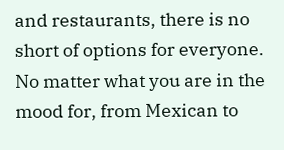and restaurants, there is no short of options for everyone. No matter what you are in the mood for, from Mexican to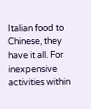Italian food to Chinese, they have it all. For inexpensive activities within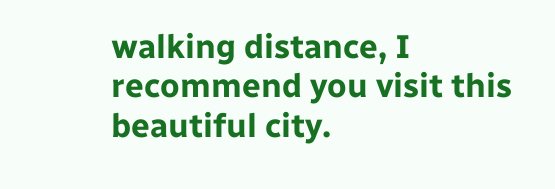walking distance, I recommend you visit this beautiful city.